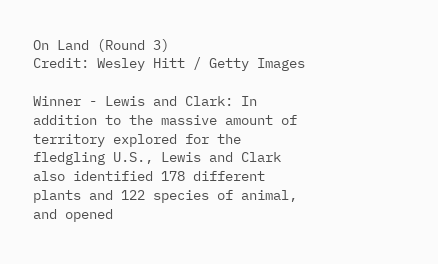On Land (Round 3)
Credit: Wesley Hitt / Getty Images

Winner - Lewis and Clark: In addition to the massive amount of territory explored for the fledgling U.S., Lewis and Clark also identified 178 different plants and 122 species of animal, and opened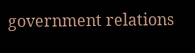government relations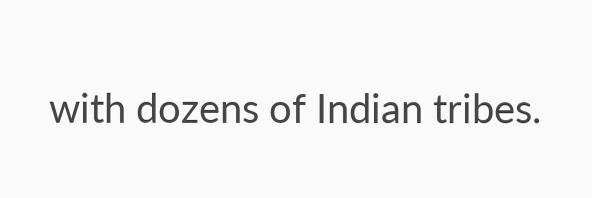with dozens of Indian tribes.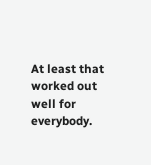At least that worked out well for everybody.